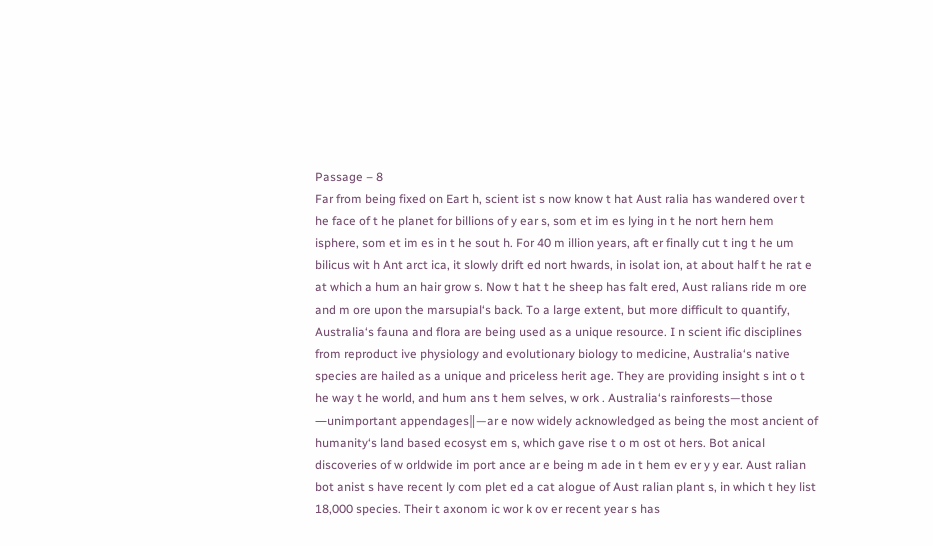Passage – 8
Far from being fixed on Eart h, scient ist s now know t hat Aust ralia has wandered over t he face of t he planet for billions of y ear s, som et im es lying in t he nort hern hem isphere, som et im es in t he sout h. For 40 m illion years, aft er finally cut t ing t he um bilicus wit h Ant arct ica, it slowly drift ed nort hwards, in isolat ion, at about half t he rat e at which a hum an hair grow s. Now t hat t he sheep has falt ered, Aust ralians ride m ore and m ore upon the marsupial‘s back. To a large extent, but more difficult to quantify, Australia‘s fauna and flora are being used as a unique resource. I n scient ific disciplines from reproduct ive physiology and evolutionary biology to medicine, Australia‘s native species are hailed as a unique and priceless herit age. They are providing insight s int o t he way t he world, and hum ans t hem selves, w ork . Australia‘s rainforests—those ―unimportant appendages‖—ar e now widely acknowledged as being the most ancient of humanity‘s land based ecosyst em s, which gave rise t o m ost ot hers. Bot anical discoveries of w orldwide im port ance ar e being m ade in t hem ev er y y ear. Aust ralian bot anist s have recent ly com plet ed a cat alogue of Aust ralian plant s, in which t hey list 18,000 species. Their t axonom ic wor k ov er recent year s has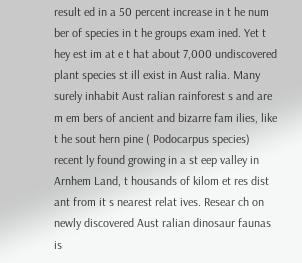result ed in a 50 percent increase in t he num ber of species in t he groups exam ined. Yet t hey est im at e t hat about 7,000 undiscovered plant species st ill exist in Aust ralia. Many surely inhabit Aust ralian rainforest s and are m em bers of ancient and bizarre fam ilies, like t he sout hern pine ( Podocarpus species) recent ly found growing in a st eep valley in Arnhem Land, t housands of kilom et res dist ant from it s nearest relat ives. Resear ch on newly discovered Aust ralian dinosaur faunas is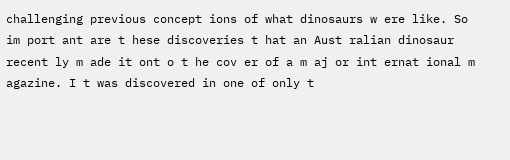challenging previous concept ions of what dinosaurs w ere like. So im port ant are t hese discoveries t hat an Aust ralian dinosaur recent ly m ade it ont o t he cov er of a m aj or int ernat ional m agazine. I t was discovered in one of only t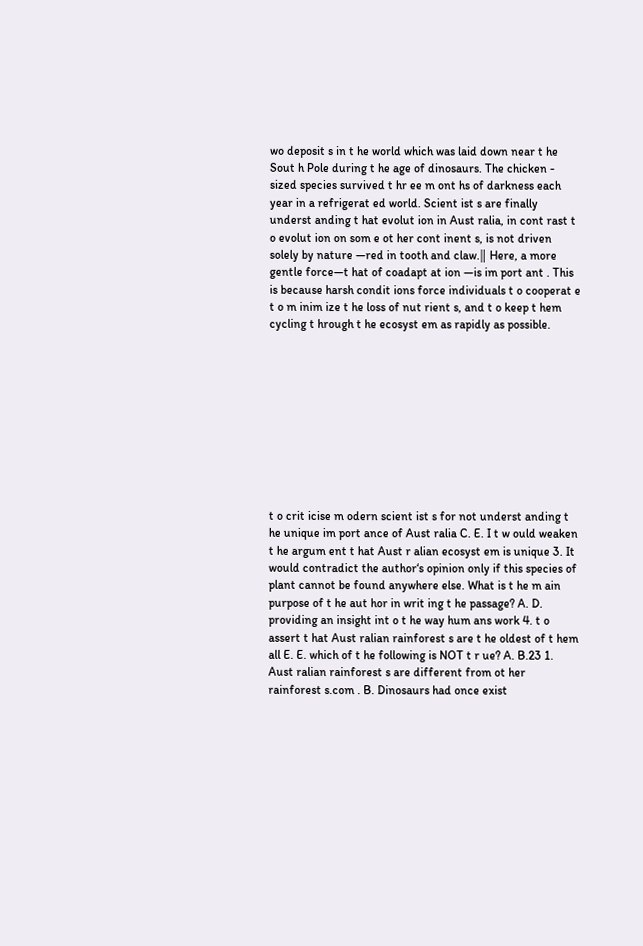wo deposit s in t he world which was laid down near t he Sout h Pole during t he age of dinosaurs. The chicken - sized species survived t hr ee m ont hs of darkness each year in a refrigerat ed world. Scient ist s are finally underst anding t hat evolut ion in Aust ralia, in cont rast t o evolut ion on som e ot her cont inent s, is not driven solely by nature ―red in tooth and claw.‖ Here, a more gentle force—t hat of coadapt at ion —is im port ant . This is because harsh condit ions force individuals t o cooperat e t o m inim ize t he loss of nut rient s, and t o keep t hem cycling t hrough t he ecosyst em as rapidly as possible.










t o crit icise m odern scient ist s for not underst anding t he unique im port ance of Aust ralia C. E. I t w ould weaken t he argum ent t hat Aust r alian ecosyst em is unique 3. It would contradict the author‘s opinion only if this species of plant cannot be found anywhere else. What is t he m ain purpose of t he aut hor in writ ing t he passage? A. D. providing an insight int o t he way hum ans work 4. t o assert t hat Aust ralian rainforest s are t he oldest of t hem all E. E. which of t he following is NOT t r ue? A. B.23 1. Aust ralian rainforest s are different from ot her rainforest s.com . B. Dinosaurs had once exist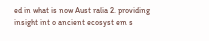ed in what is now Aust ralia 2. providing insight int o ancient ecosyst em s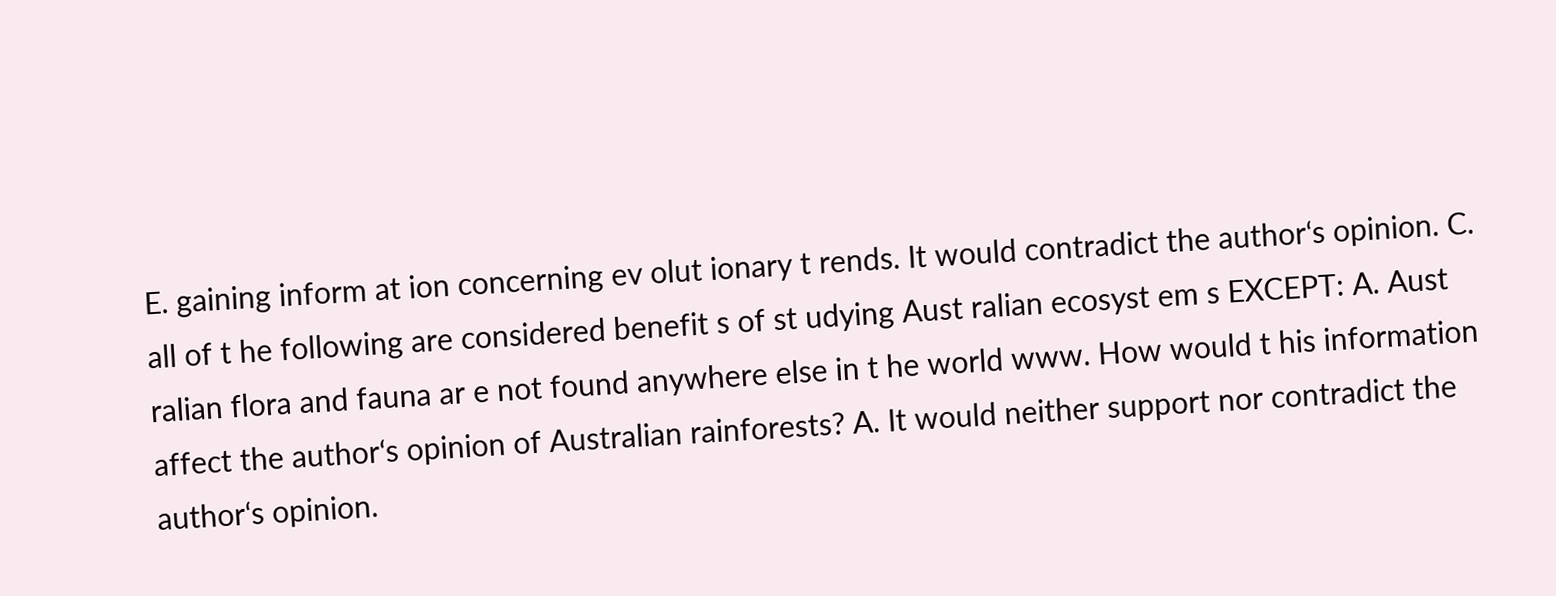E. gaining inform at ion concerning ev olut ionary t rends. It would contradict the author‘s opinion. C. all of t he following are considered benefit s of st udying Aust ralian ecosyst em s EXCEPT: A. Aust ralian flora and fauna ar e not found anywhere else in t he world www. How would t his information affect the author‘s opinion of Australian rainforests? A. It would neither support nor contradict the author‘s opinion.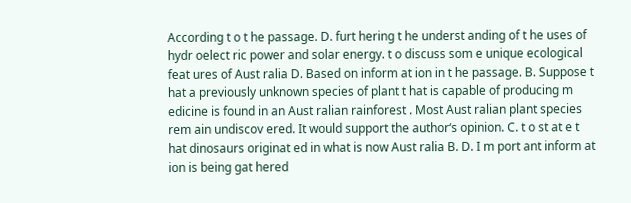According t o t he passage. D. furt hering t he underst anding of t he uses of hydr oelect ric power and solar energy. t o discuss som e unique ecological feat ures of Aust ralia D. Based on inform at ion in t he passage. B. Suppose t hat a previously unknown species of plant t hat is capable of producing m edicine is found in an Aust ralian rainforest . Most Aust ralian plant species rem ain undiscov ered. It would support the author‘s opinion. C. t o st at e t hat dinosaurs originat ed in what is now Aust ralia B. D. I m port ant inform at ion is being gat hered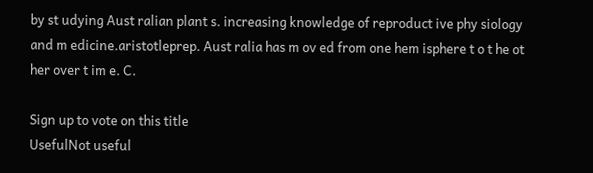by st udying Aust ralian plant s. increasing knowledge of reproduct ive phy siology and m edicine.aristotleprep. Aust ralia has m ov ed from one hem isphere t o t he ot her over t im e. C.

Sign up to vote on this title
UsefulNot useful